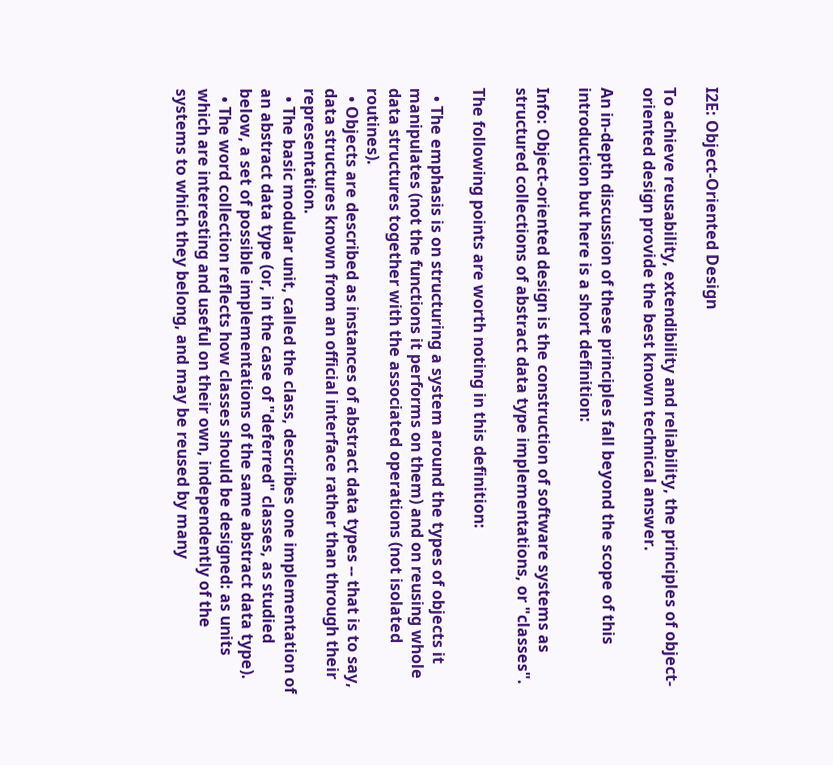I2E: Object-Oriented Design

To achieve reusability, extendibility and reliability, the principles of object-oriented design provide the best known technical answer.

An in-depth discussion of these principles fall beyond the scope of this introduction but here is a short definition:

Info: Object-oriented design is the construction of software systems as structured collections of abstract data type implementations, or "classes".

The following points are worth noting in this definition:

  • The emphasis is on structuring a system around the types of objects it manipulates (not the functions it performs on them) and on reusing whole data structures together with the associated operations (not isolated routines).
  • Objects are described as instances of abstract data types -- that is to say, data structures known from an official interface rather than through their representation.
  • The basic modular unit, called the class, describes one implementation of an abstract data type (or, in the case of "deferred" classes, as studied below, a set of possible implementations of the same abstract data type).
  • The word collection reflects how classes should be designed: as units which are interesting and useful on their own, independently of the systems to which they belong, and may be reused by many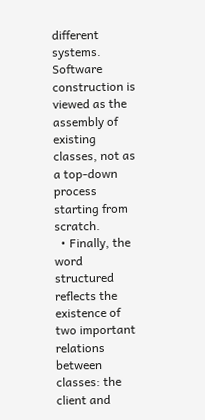different systems. Software construction is viewed as the assembly of existing classes, not as a top-down process starting from scratch.
  • Finally, the word structured reflects the existence of two important relations between classes: the client and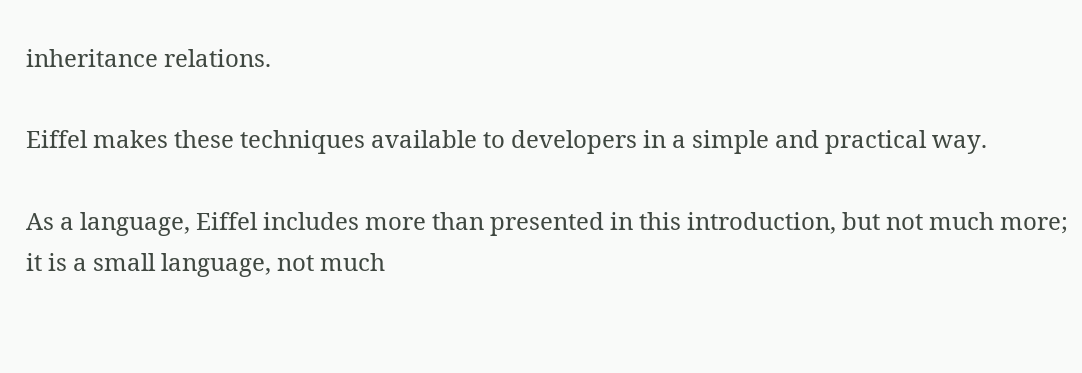inheritance relations.

Eiffel makes these techniques available to developers in a simple and practical way.

As a language, Eiffel includes more than presented in this introduction, but not much more; it is a small language, not much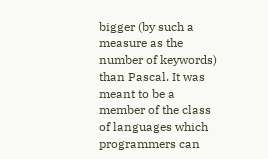bigger (by such a measure as the number of keywords) than Pascal. It was meant to be a member of the class of languages which programmers can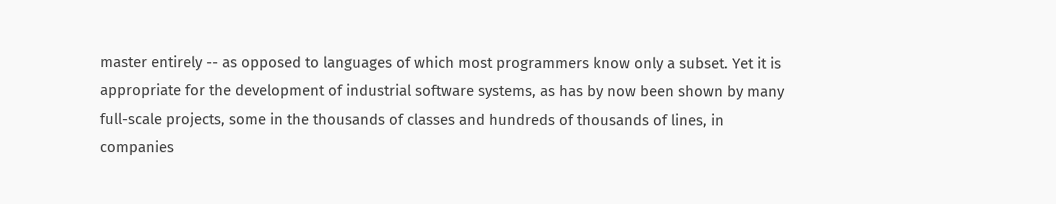master entirely -- as opposed to languages of which most programmers know only a subset. Yet it is appropriate for the development of industrial software systems, as has by now been shown by many full-scale projects, some in the thousands of classes and hundreds of thousands of lines, in companies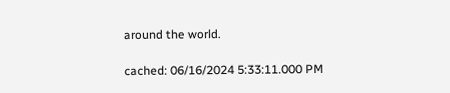around the world.

cached: 06/16/2024 5:33:11.000 PM